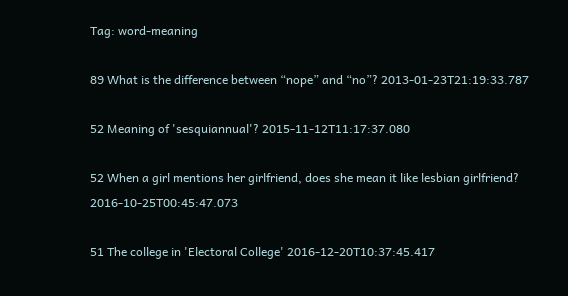Tag: word-meaning

89 What is the difference between “nope” and “no”? 2013-01-23T21:19:33.787

52 Meaning of 'sesquiannual'? 2015-11-12T11:17:37.080

52 When a girl mentions her girlfriend, does she mean it like lesbian girlfriend? 2016-10-25T00:45:47.073

51 The college in 'Electoral College' 2016-12-20T10:37:45.417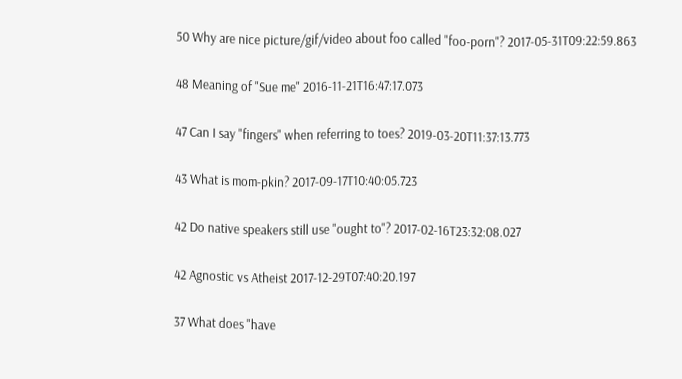50 Why are nice picture/gif/video about foo called "foo-porn"? 2017-05-31T09:22:59.863

48 Meaning of "Sue me" 2016-11-21T16:47:17.073

47 Can I say "fingers" when referring to toes? 2019-03-20T11:37:13.773

43 What is mom-pkin? 2017-09-17T10:40:05.723

42 Do native speakers still use "ought to"? 2017-02-16T23:32:08.027

42 Agnostic vs Atheist 2017-12-29T07:40:20.197

37 What does "have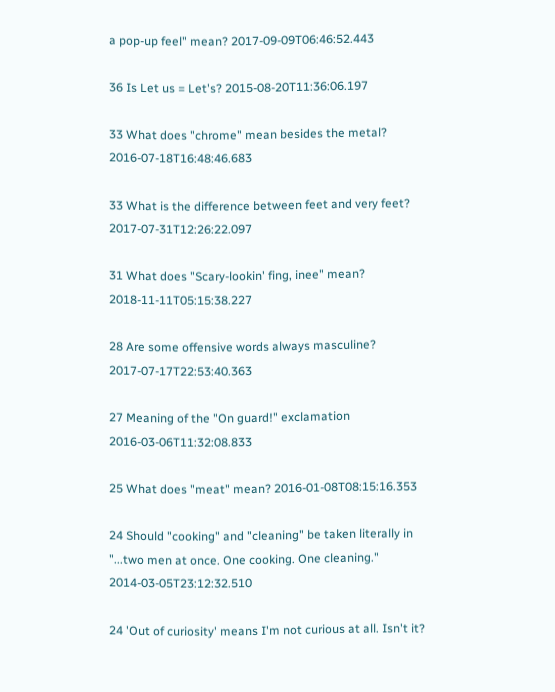a pop-up feel" mean? 2017-09-09T06:46:52.443

36 Is Let us = Let's? 2015-08-20T11:36:06.197

33 What does "chrome" mean besides the metal? 2016-07-18T16:48:46.683

33 What is the difference between feet and very feet? 2017-07-31T12:26:22.097

31 What does "Scary-lookin' fing, inee" mean? 2018-11-11T05:15:38.227

28 Are some offensive words always masculine? 2017-07-17T22:53:40.363

27 Meaning of the "On guard!" exclamation 2016-03-06T11:32:08.833

25 What does "meat" mean? 2016-01-08T08:15:16.353

24 Should "cooking" and "cleaning" be taken literally in "...two men at once. One cooking. One cleaning." 2014-03-05T23:12:32.510

24 'Out of curiosity' means I'm not curious at all. Isn't it?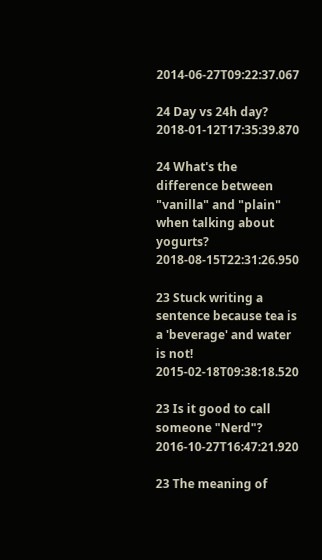2014-06-27T09:22:37.067

24 Day vs 24h day? 2018-01-12T17:35:39.870

24 What's the difference between "vanilla" and "plain" when talking about yogurts? 2018-08-15T22:31:26.950

23 Stuck writing a sentence because tea is a 'beverage' and water is not! 2015-02-18T09:38:18.520

23 Is it good to call someone "Nerd"? 2016-10-27T16:47:21.920

23 The meaning of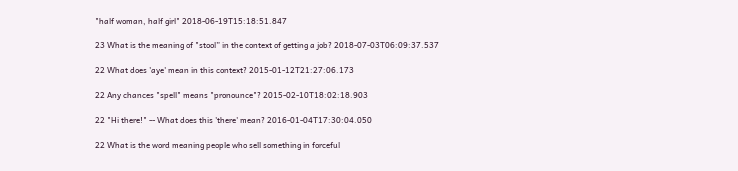"half woman, half girl" 2018-06-19T15:18:51.847

23 What is the meaning of "stool” in the context of getting a job? 2018-07-03T06:09:37.537

22 What does 'aye' mean in this context? 2015-01-12T21:27:06.173

22 Any chances "spell" means "pronounce"? 2015-02-10T18:02:18.903

22 "Hi there!" -- What does this 'there' mean? 2016-01-04T17:30:04.050

22 What is the word meaning people who sell something in forceful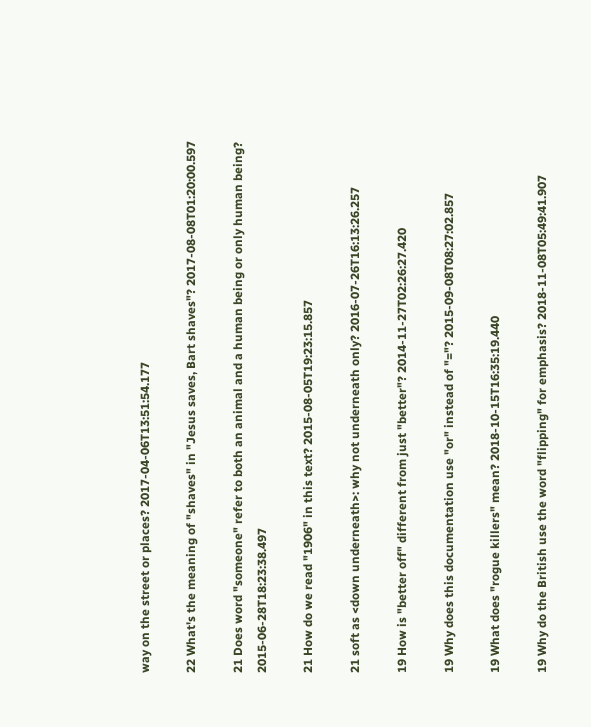way on the street or places? 2017-04-06T13:51:54.177

22 What's the meaning of "shaves" in "Jesus saves, Bart shaves"? 2017-08-08T01:20:00.597

21 Does word "someone" refer to both an animal and a human being or only human being? 2015-06-28T18:23:38.497

21 How do we read "1906" in this text? 2015-08-05T19:23:15.857

21 soft as <down underneath>: why not underneath only? 2016-07-26T16:13:26.257

19 How is "better off" different from just "better"? 2014-11-27T02:26:27.420

19 Why does this documentation use "or" instead of "="? 2015-09-08T08:27:02.857

19 What does "rogue killers" mean? 2018-10-15T16:35:19.440

19 Why do the British use the word "flipping" for emphasis? 2018-11-08T05:49:41.907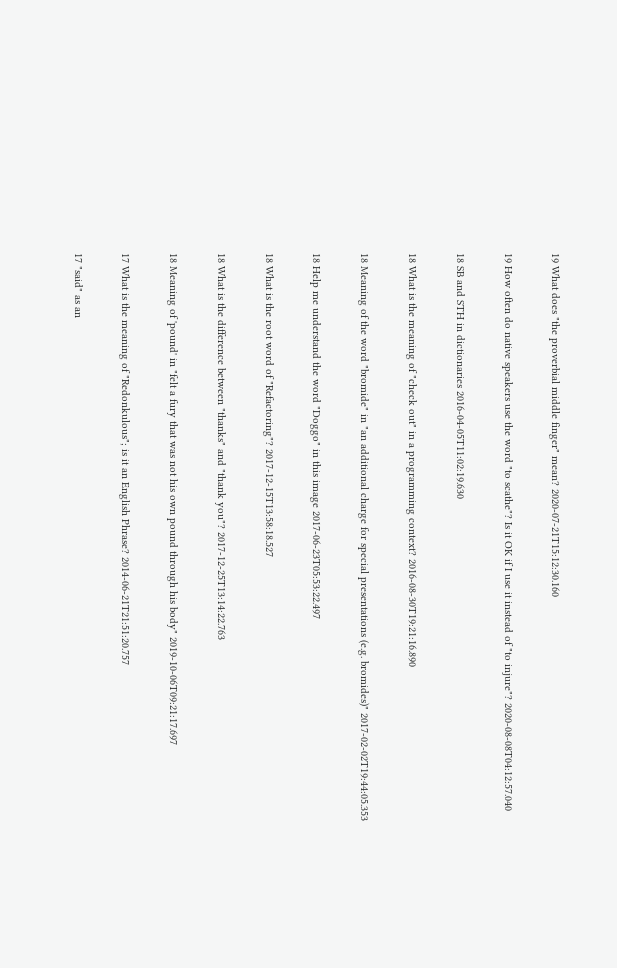19 What does "the proverbial middle finger" mean? 2020-07-21T15:12:30.160

19 How often do native speakers use the word "to scathe"? Is it OK if I use it instead of "to injure"? 2020-08-08T04:12:57.040

18 SB and STH in dictionaries 2016-04-05T11:02:19.630

18 What is the meaning of "check out" in a programming context? 2016-08-30T19:21:16.890

18 Meaning of the word "bromide" in "an additional charge for special presentations (e.g. bromides)" 2017-02-02T19:44:05.353

18 Help me understand the word "Doggo" in this image 2017-06-23T05:53:22.497

18 What is the root word of "Refactoring"? 2017-12-15T13:58:18.527

18 What is the difference between "thanks" and "thank you"? 2017-12-25T13:14:22.763

18 Meaning of 'pound' in "felt a fury that was not his own pound through his body" 2019-10-06T09:21:17.697

17 What is the meaning of "Redonkulous"; is it an English Phrase? 2014-06-21T21:51:20.757

17 "said" as an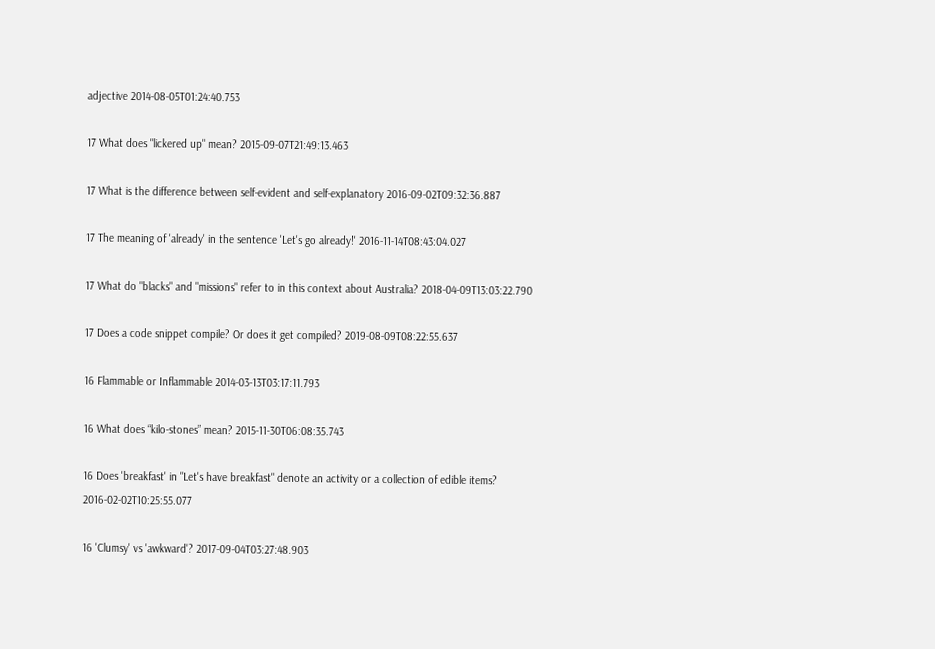adjective 2014-08-05T01:24:40.753

17 What does "lickered up" mean? 2015-09-07T21:49:13.463

17 What is the difference between self-evident and self-explanatory 2016-09-02T09:32:36.887

17 The meaning of 'already' in the sentence 'Let's go already!' 2016-11-14T08:43:04.027

17 What do "blacks" and "missions" refer to in this context about Australia? 2018-04-09T13:03:22.790

17 Does a code snippet compile? Or does it get compiled? 2019-08-09T08:22:55.637

16 Flammable or Inflammable 2014-03-13T03:17:11.793

16 What does “kilo-stones” mean? 2015-11-30T06:08:35.743

16 Does 'breakfast' in "Let's have breakfast" denote an activity or a collection of edible items? 2016-02-02T10:25:55.077

16 'Clumsy' vs 'awkward'? 2017-09-04T03:27:48.903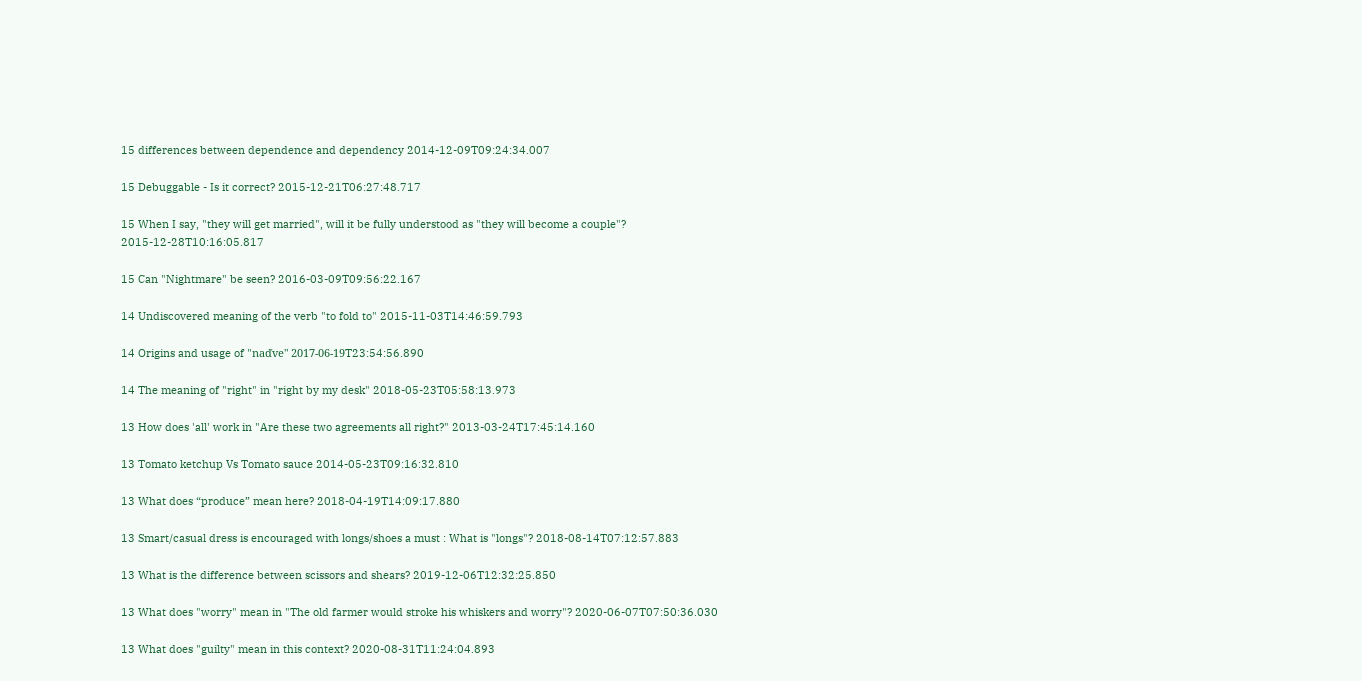15 differences between dependence and dependency 2014-12-09T09:24:34.007

15 Debuggable - Is it correct? 2015-12-21T06:27:48.717

15 When I say, "they will get married", will it be fully understood as "they will become a couple"? 2015-12-28T10:16:05.817

15 Can "Nightmare" be seen? 2016-03-09T09:56:22.167

14 Undiscovered meaning of the verb "to fold to" 2015-11-03T14:46:59.793

14 Origins and usage of "naďve" 2017-06-19T23:54:56.890

14 The meaning of "right" in "right by my desk" 2018-05-23T05:58:13.973

13 How does 'all' work in "Are these two agreements all right?" 2013-03-24T17:45:14.160

13 Tomato ketchup Vs Tomato sauce 2014-05-23T09:16:32.810

13 What does “produce” mean here? 2018-04-19T14:09:17.880

13 Smart/casual dress is encouraged with longs/shoes a must : What is "longs"? 2018-08-14T07:12:57.883

13 What is the difference between scissors and shears? 2019-12-06T12:32:25.850

13 What does "worry" mean in "The old farmer would stroke his whiskers and worry"? 2020-06-07T07:50:36.030

13 What does "guilty" mean in this context? 2020-08-31T11:24:04.893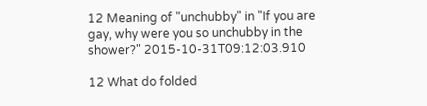12 Meaning of "unchubby" in "If you are gay, why were you so unchubby in the shower?" 2015-10-31T09:12:03.910

12 What do folded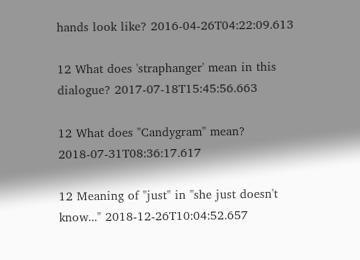hands look like? 2016-04-26T04:22:09.613

12 What does 'straphanger' mean in this dialogue? 2017-07-18T15:45:56.663

12 What does "Candygram" mean? 2018-07-31T08:36:17.617

12 Meaning of "just" in "she just doesn't know..." 2018-12-26T10:04:52.657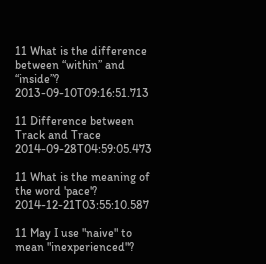11 What is the difference between “within” and “inside”? 2013-09-10T09:16:51.713

11 Difference between Track and Trace 2014-09-28T04:59:05.473

11 What is the meaning of the word 'pace'? 2014-12-21T03:55:10.587

11 May I use "naive" to mean "inexperienced"?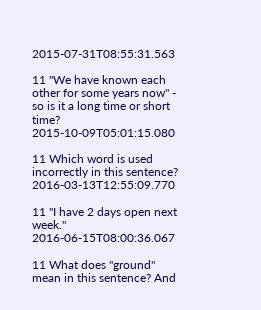2015-07-31T08:55:31.563

11 "We have known each other for some years now" - so is it a long time or short time? 2015-10-09T05:01:15.080

11 Which word is used incorrectly in this sentence? 2016-03-13T12:55:09.770

11 "I have 2 days open next week." 2016-06-15T08:00:36.067

11 What does "ground" mean in this sentence? And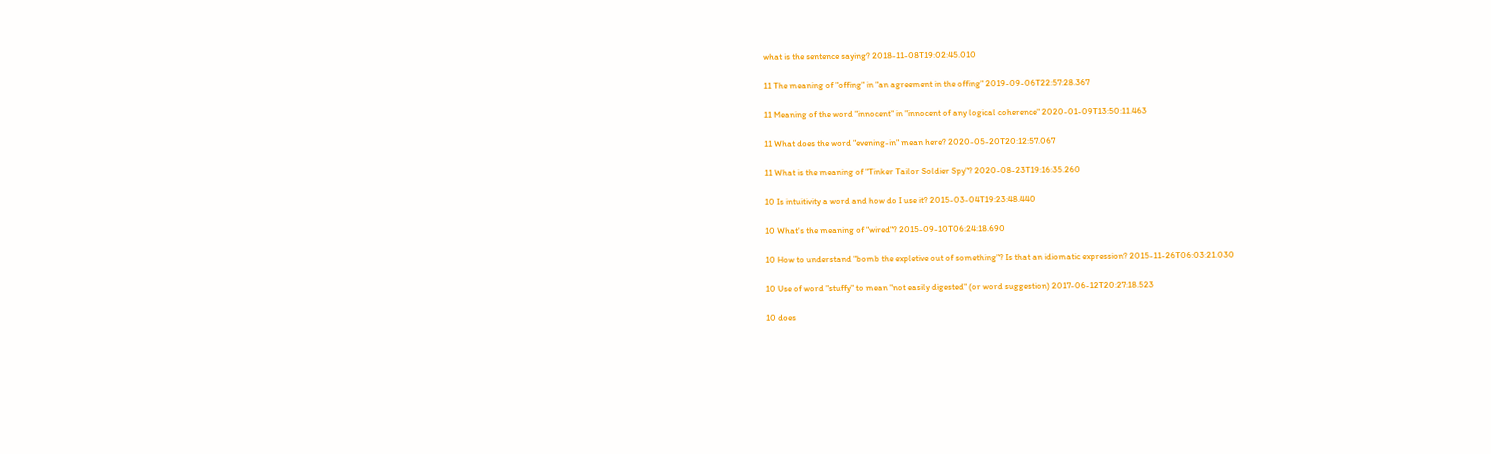what is the sentence saying? 2018-11-08T19:02:45.010

11 The meaning of "offing" in "an agreement in the offing" 2019-09-06T22:57:28.367

11 Meaning of the word "innocent" in "innocent of any logical coherence" 2020-01-09T13:50:11.463

11 What does the word "evening-in" mean here? 2020-05-20T20:12:57.067

11 What is the meaning of "Tinker Tailor Soldier Spy"? 2020-08-23T19:16:35.260

10 Is intuitivity a word and how do I use it? 2015-03-04T19:23:48.440

10 What's the meaning of "wired"? 2015-09-10T06:24:18.690

10 How to understand "bomb the expletive out of something"? Is that an idiomatic expression? 2015-11-26T06:03:21.030

10 Use of word "stuffy" to mean "not easily digested" (or word suggestion) 2017-06-12T20:27:18.523

10 does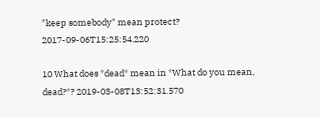"keep somebody" mean protect? 2017-09-06T15:25:54.220

10 What does *dead* mean in *What do you mean, dead?*? 2019-03-08T13:52:31.570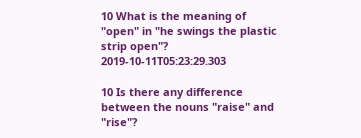10 What is the meaning of "open" in "he swings the plastic strip open"? 2019-10-11T05:23:29.303

10 Is there any difference between the nouns "raise" and "rise"?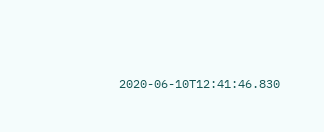2020-06-10T12:41:46.830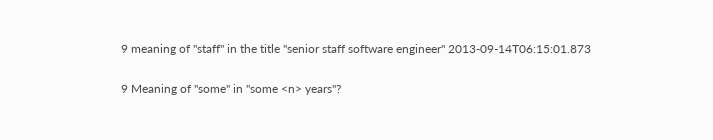9 meaning of "staff" in the title "senior staff software engineer" 2013-09-14T06:15:01.873

9 Meaning of "some" in "some <n> years"?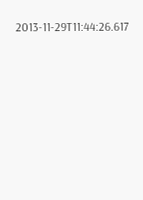2013-11-29T11:44:26.617